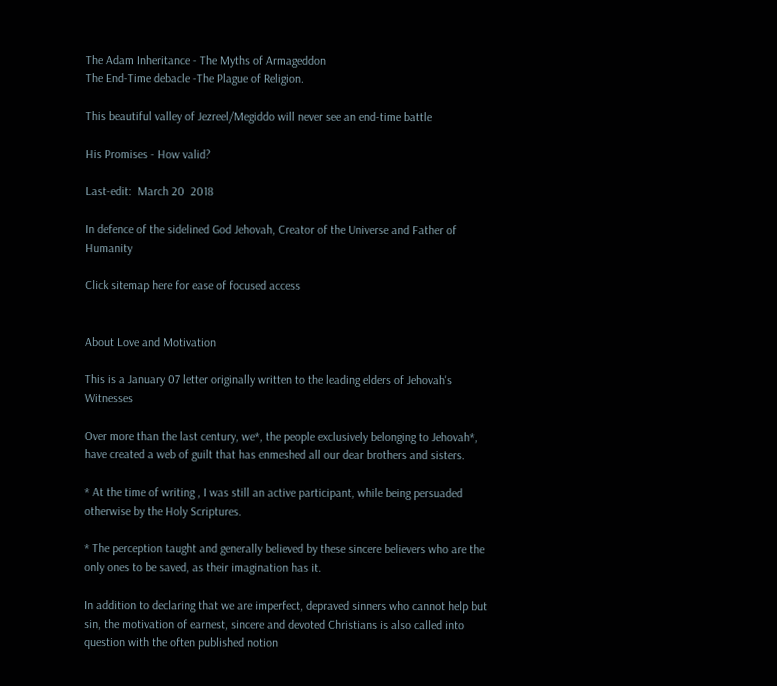The Adam Inheritance - The Myths of Armageddon
The End-Time debacle -The Plague of Religion.

This beautiful valley of Jezreel/Megiddo will never see an end-time battle

His Promises - How valid?

Last-edit:  March 20  2018

In defence of the sidelined God Jehovah, Creator of the Universe and Father of Humanity

Click sitemap here for ease of focused access


About Love and Motivation

This is a January 07 letter originally written to the leading elders of Jehovah's Witnesses

Over more than the last century, we*, the people exclusively belonging to Jehovah*, have created a web of guilt that has enmeshed all our dear brothers and sisters.

* At the time of writing , I was still an active participant, while being persuaded otherwise by the Holy Scriptures.

* The perception taught and generally believed by these sincere believers who are the only ones to be saved, as their imagination has it.

In addition to declaring that we are imperfect, depraved sinners who cannot help but sin, the motivation of earnest, sincere and devoted Christians is also called into question with the often published notion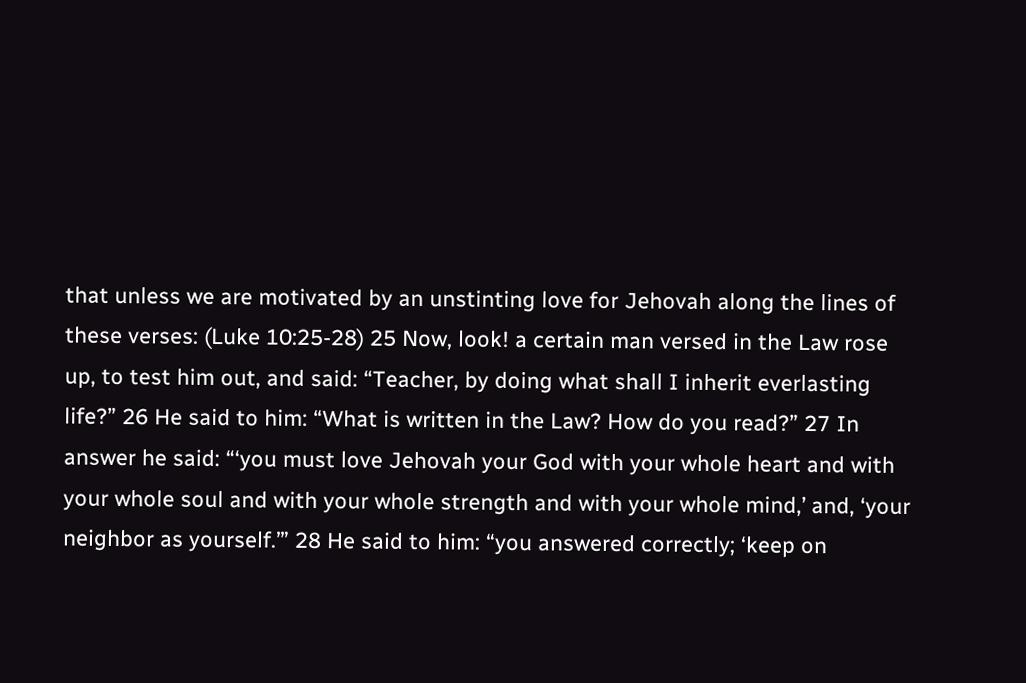that unless we are motivated by an unstinting love for Jehovah along the lines of these verses: (Luke 10:25-28) 25 Now, look! a certain man versed in the Law rose up, to test him out, and said: “Teacher, by doing what shall I inherit everlasting life?” 26 He said to him: “What is written in the Law? How do you read?” 27 In answer he said: “‘you must love Jehovah your God with your whole heart and with your whole soul and with your whole strength and with your whole mind,’ and, ‘your neighbor as yourself.’” 28 He said to him: “you answered correctly; ‘keep on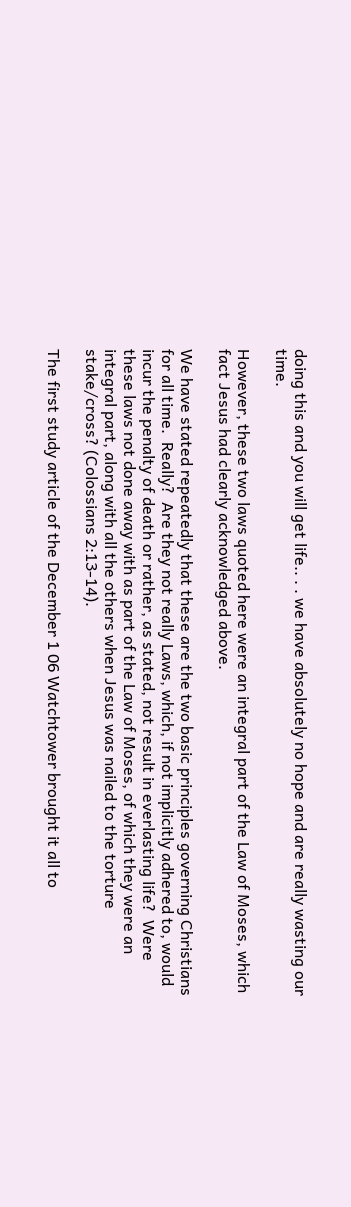doing this and you will get life.. . . we have absolutely no hope and are really wasting our time.

However, these two laws quoted here were an integral part of the Law of Moses, which fact Jesus had clearly acknowledged above.

We have stated repeatedly that these are the two basic principles governing Christians for all time.  Really?  Are they not really Laws, which, if not implicitly adhered to, would incur the penalty of death or rather, as stated, not result in everlasting life?  Were these laws not done away with as part of the Law of Moses, of which they were an integral part, along with all the others when Jesus was nailed to the torture stake/cross? (Colossians 2:13-14).

The first study article of the December 1 06 Watchtower brought it all to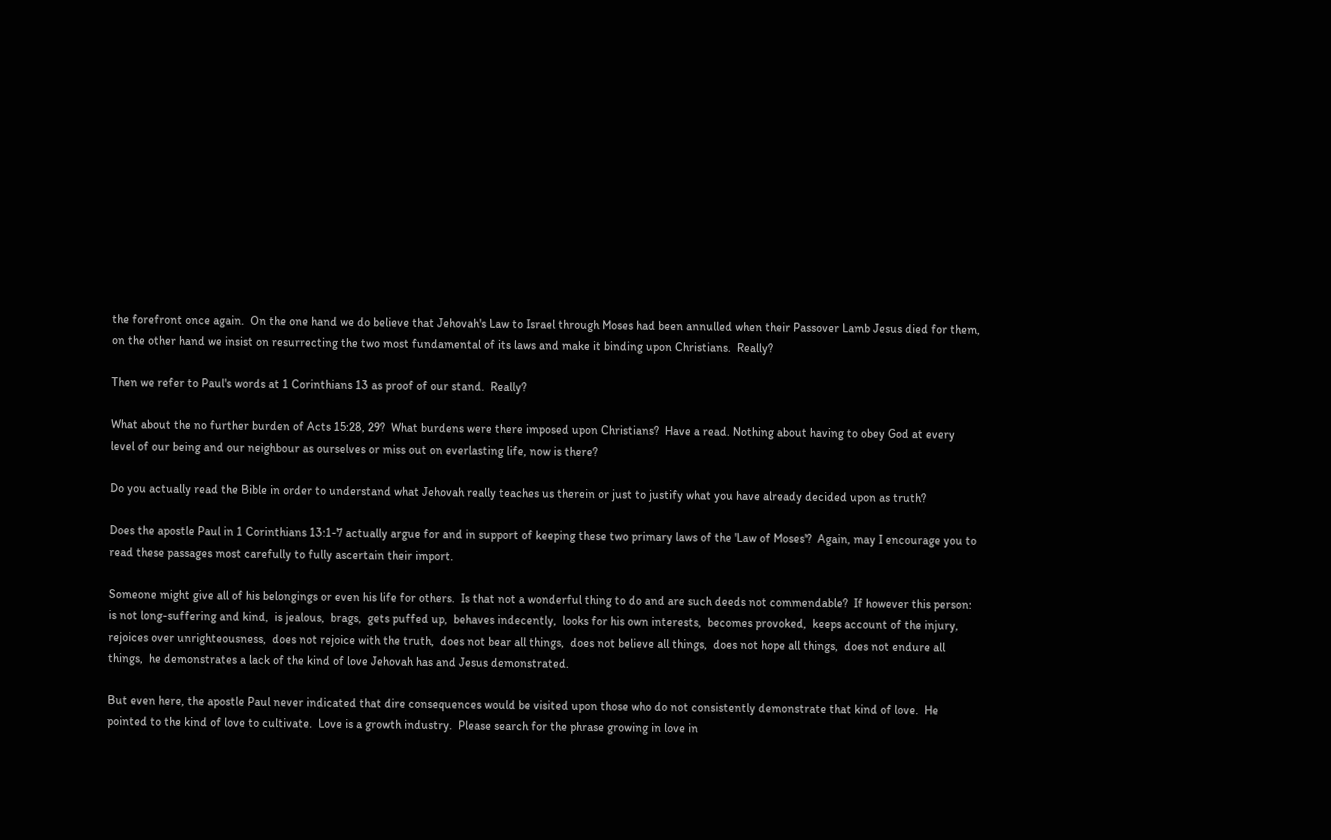the forefront once again.  On the one hand we do believe that Jehovah's Law to Israel through Moses had been annulled when their Passover Lamb Jesus died for them, on the other hand we insist on resurrecting the two most fundamental of its laws and make it binding upon Christians.  Really?

Then we refer to Paul's words at 1 Corinthians 13 as proof of our stand.  Really?

What about the no further burden of Acts 15:28, 29?  What burdens were there imposed upon Christians?  Have a read. Nothing about having to obey God at every level of our being and our neighbour as ourselves or miss out on everlasting life, now is there?

Do you actually read the Bible in order to understand what Jehovah really teaches us therein or just to justify what you have already decided upon as truth?

Does the apostle Paul in 1 Corinthians 13:1-7 actually argue for and in support of keeping these two primary laws of the 'Law of Moses'?  Again, may I encourage you to read these passages most carefully to fully ascertain their import.

Someone might give all of his belongings or even his life for others.  Is that not a wonderful thing to do and are such deeds not commendable?  If however this person:
is not long-suffering and kind,  is jealous,  brags,  gets puffed up,  behaves indecently,  looks for his own interests,  becomes provoked,  keeps account of the injury,  rejoices over unrighteousness,  does not rejoice with the truth,  does not bear all things,  does not believe all things,  does not hope all things,  does not endure all things,  he demonstrates a lack of the kind of love Jehovah has and Jesus demonstrated.

But even here, the apostle Paul never indicated that dire consequences would be visited upon those who do not consistently demonstrate that kind of love.  He pointed to the kind of love to cultivate.  Love is a growth industry.  Please search for the phrase growing in love in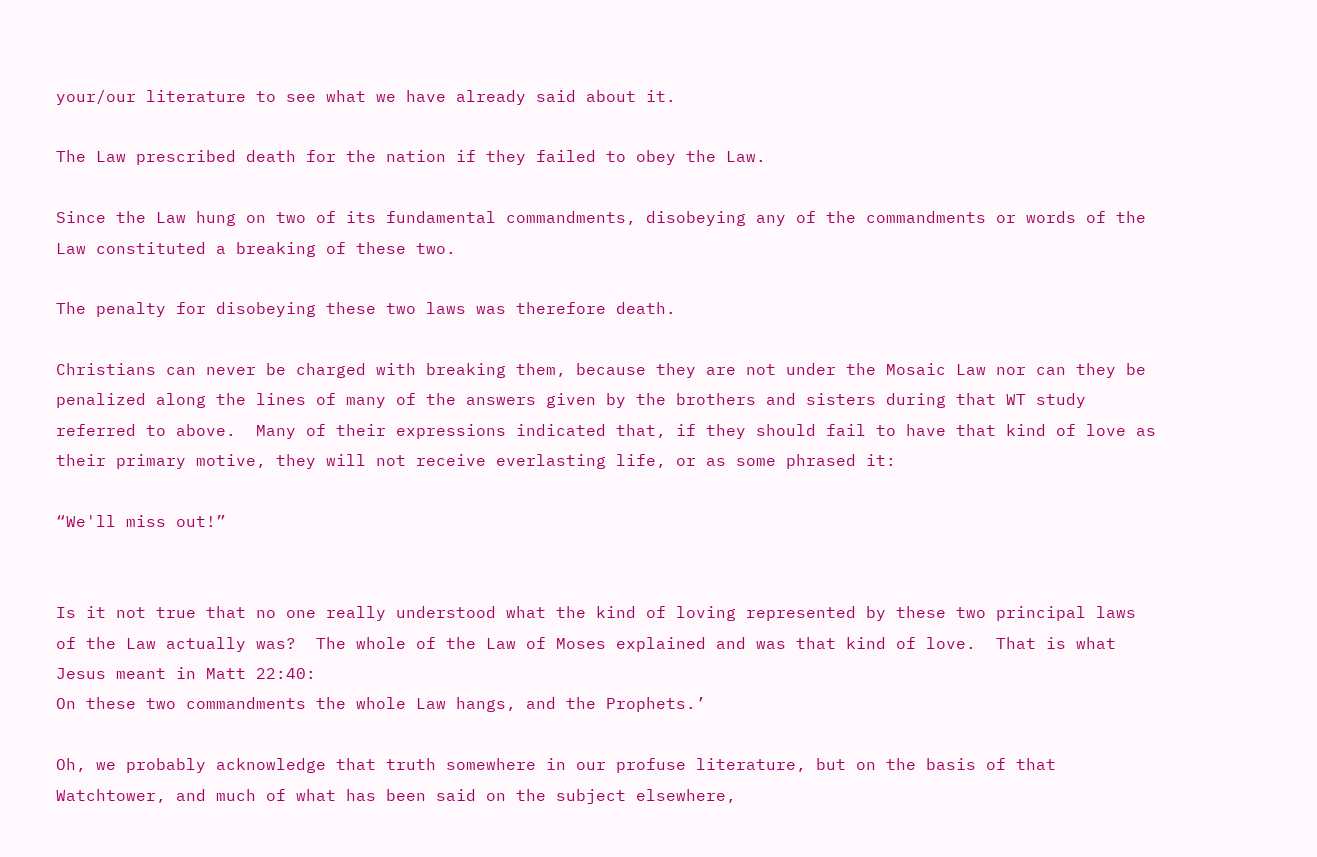your/our literature to see what we have already said about it.

The Law prescribed death for the nation if they failed to obey the Law.

Since the Law hung on two of its fundamental commandments, disobeying any of the commandments or words of the Law constituted a breaking of these two.

The penalty for disobeying these two laws was therefore death.

Christians can never be charged with breaking them, because they are not under the Mosaic Law nor can they be penalized along the lines of many of the answers given by the brothers and sisters during that WT study referred to above.  Many of their expressions indicated that, if they should fail to have that kind of love as their primary motive, they will not receive everlasting life, or as some phrased it:

“We'll miss out!”


Is it not true that no one really understood what the kind of loving represented by these two principal laws of the Law actually was?  The whole of the Law of Moses explained and was that kind of love.  That is what Jesus meant in Matt 22:40:
On these two commandments the whole Law hangs, and the Prophets.’

Oh, we probably acknowledge that truth somewhere in our profuse literature, but on the basis of that Watchtower, and much of what has been said on the subject elsewhere,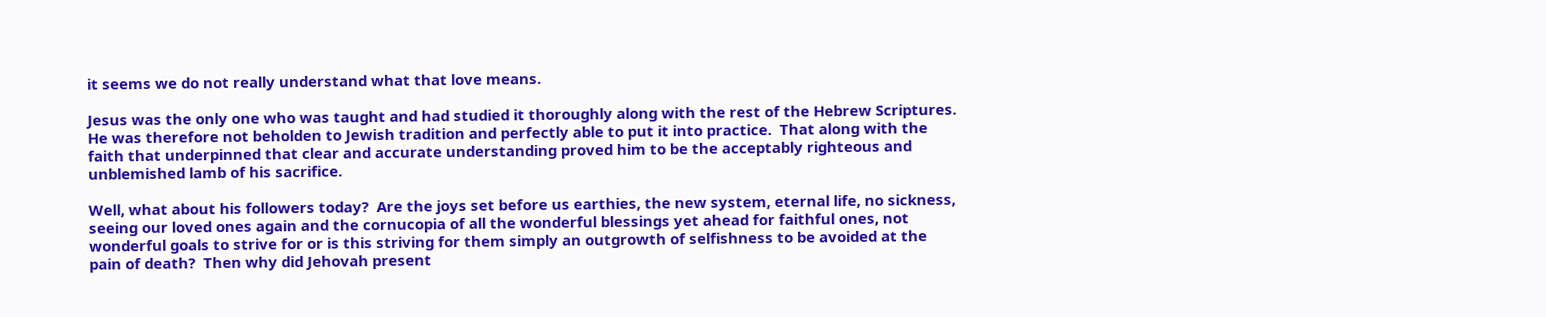it seems we do not really understand what that love means.

Jesus was the only one who was taught and had studied it thoroughly along with the rest of the Hebrew Scriptures.  He was therefore not beholden to Jewish tradition and perfectly able to put it into practice.  That along with the faith that underpinned that clear and accurate understanding proved him to be the acceptably righteous and unblemished lamb of his sacrifice.

Well, what about his followers today?  Are the joys set before us earthies, the new system, eternal life, no sickness, seeing our loved ones again and the cornucopia of all the wonderful blessings yet ahead for faithful ones, not wonderful goals to strive for or is this striving for them simply an outgrowth of selfishness to be avoided at the pain of death?  Then why did Jehovah present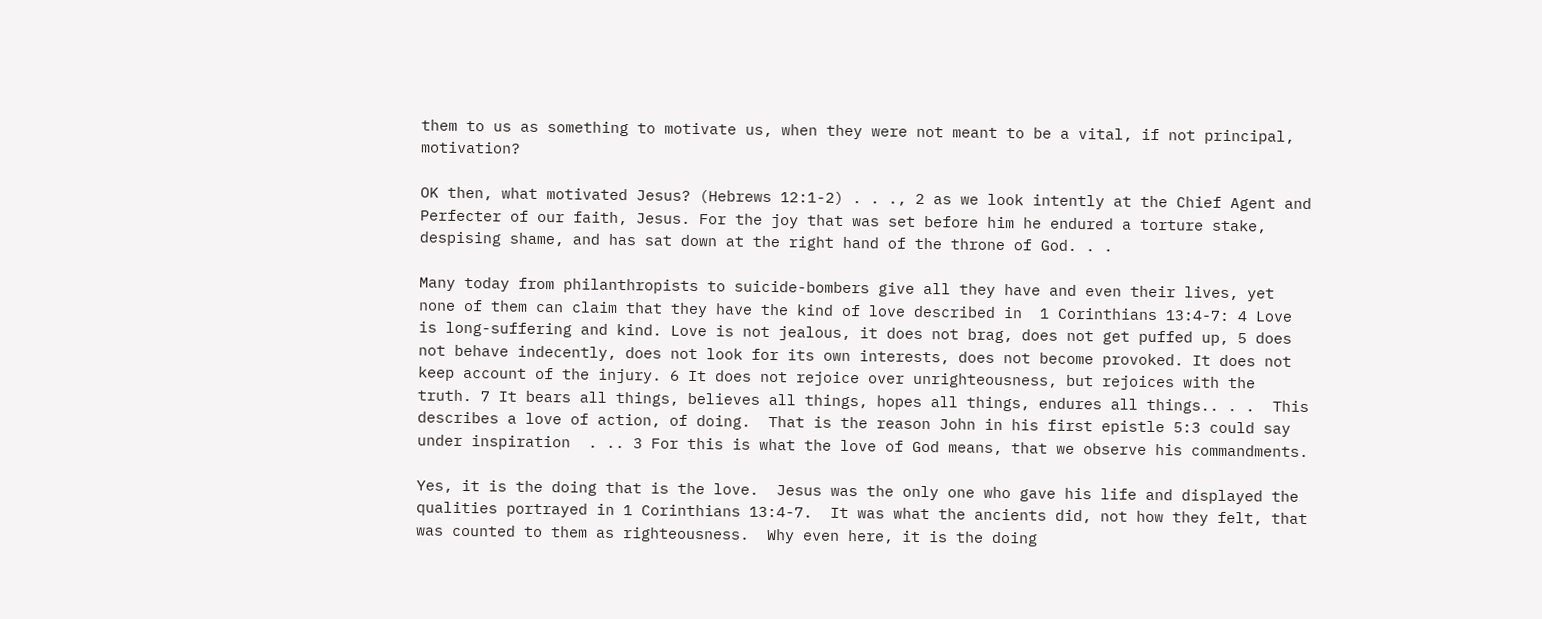them to us as something to motivate us, when they were not meant to be a vital, if not principal, motivation?

OK then, what motivated Jesus? (Hebrews 12:1-2) . . ., 2 as we look intently at the Chief Agent and Perfecter of our faith, Jesus. For the joy that was set before him he endured a torture stake, despising shame, and has sat down at the right hand of the throne of God. . .

Many today from philanthropists to suicide-bombers give all they have and even their lives, yet none of them can claim that they have the kind of love described in  1 Corinthians 13:4-7: 4 Love is long-suffering and kind. Love is not jealous, it does not brag, does not get puffed up, 5 does not behave indecently, does not look for its own interests, does not become provoked. It does not keep account of the injury. 6 It does not rejoice over unrighteousness, but rejoices with the truth. 7 It bears all things, believes all things, hopes all things, endures all things.. . .  This describes a love of action, of doing.  That is the reason John in his first epistle 5:3 could say under inspiration  . .. 3 For this is what the love of God means, that we observe his commandments.

Yes, it is the doing that is the love.  Jesus was the only one who gave his life and displayed the qualities portrayed in 1 Corinthians 13:4-7.  It was what the ancients did, not how they felt, that was counted to them as righteousness.  Why even here, it is the doing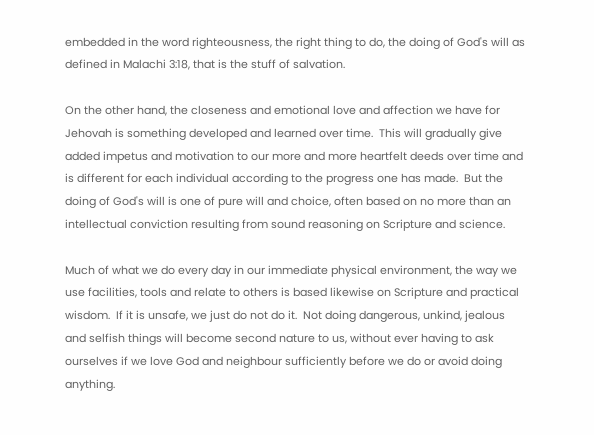embedded in the word righteousness, the right thing to do, the doing of God's will as defined in Malachi 3:18, that is the stuff of salvation.

On the other hand, the closeness and emotional love and affection we have for Jehovah is something developed and learned over time.  This will gradually give added impetus and motivation to our more and more heartfelt deeds over time and is different for each individual according to the progress one has made.  But the doing of God's will is one of pure will and choice, often based on no more than an intellectual conviction resulting from sound reasoning on Scripture and science.

Much of what we do every day in our immediate physical environment, the way we use facilities, tools and relate to others is based likewise on Scripture and practical wisdom.  If it is unsafe, we just do not do it.  Not doing dangerous, unkind, jealous and selfish things will become second nature to us, without ever having to ask ourselves if we love God and neighbour sufficiently before we do or avoid doing anything.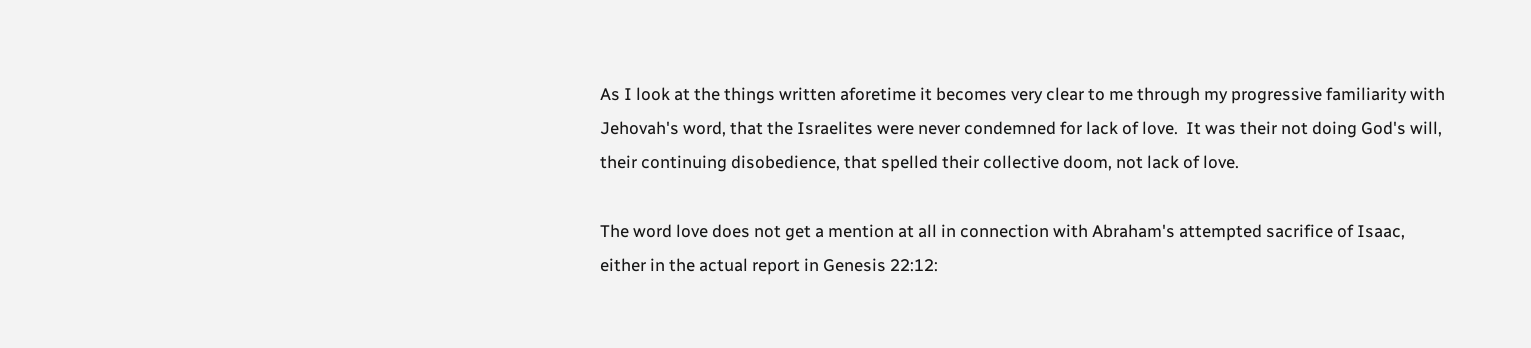As I look at the things written aforetime it becomes very clear to me through my progressive familiarity with Jehovah's word, that the Israelites were never condemned for lack of love.  It was their not doing God's will, their continuing disobedience, that spelled their collective doom, not lack of love.

The word love does not get a mention at all in connection with Abraham's attempted sacrifice of Isaac, either in the actual report in Genesis 22:12: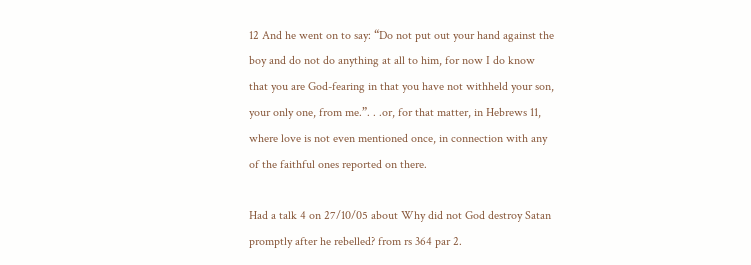12 And he went on to say: “Do not put out your hand against the boy and do not do anything at all to him, for now I do know that you are God-fearing in that you have not withheld your son, your only one, from me.”. . .or, for that matter, in Hebrews 11, where love is not even mentioned once, in connection with any of the faithful ones reported on there.

Had a talk 4 on 27/10/05 about Why did not God destroy Satan promptly after he rebelled? from rs 364 par 2.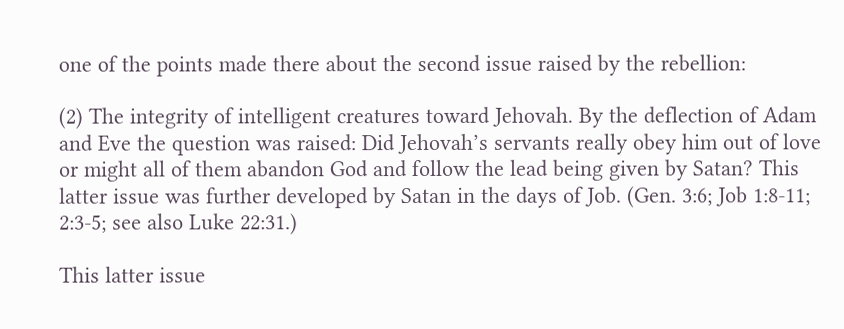one of the points made there about the second issue raised by the rebellion:

(2) The integrity of intelligent creatures toward Jehovah. By the deflection of Adam and Eve the question was raised: Did Jehovah’s servants really obey him out of love or might all of them abandon God and follow the lead being given by Satan? This latter issue was further developed by Satan in the days of Job. (Gen. 3:6; Job 1:8-11; 2:3-5; see also Luke 22:31.)

This latter issue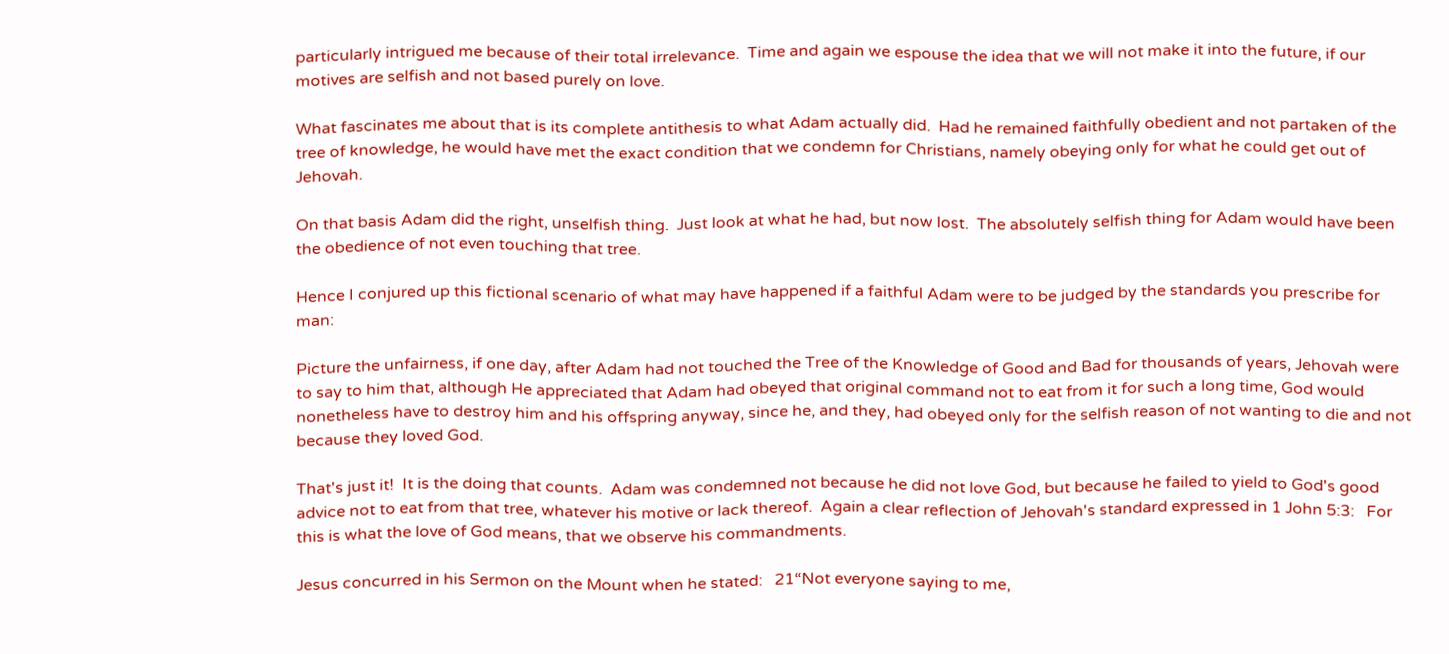particularly intrigued me because of their total irrelevance.  Time and again we espouse the idea that we will not make it into the future, if our motives are selfish and not based purely on love.

What fascinates me about that is its complete antithesis to what Adam actually did.  Had he remained faithfully obedient and not partaken of the tree of knowledge, he would have met the exact condition that we condemn for Christians, namely obeying only for what he could get out of Jehovah.

On that basis Adam did the right, unselfish thing.  Just look at what he had, but now lost.  The absolutely selfish thing for Adam would have been the obedience of not even touching that tree.

Hence I conjured up this fictional scenario of what may have happened if a faithful Adam were to be judged by the standards you prescribe for man:

Picture the unfairness, if one day, after Adam had not touched the Tree of the Knowledge of Good and Bad for thousands of years, Jehovah were to say to him that, although He appreciated that Adam had obeyed that original command not to eat from it for such a long time, God would nonetheless have to destroy him and his offspring anyway, since he, and they, had obeyed only for the selfish reason of not wanting to die and not because they loved God.

That's just it!  It is the doing that counts.  Adam was condemned not because he did not love God, but because he failed to yield to God's good advice not to eat from that tree, whatever his motive or lack thereof.  Again a clear reflection of Jehovah's standard expressed in 1 John 5:3:   For this is what the love of God means, that we observe his commandments.

Jesus concurred in his Sermon on the Mount when he stated:   21“Not everyone saying to me,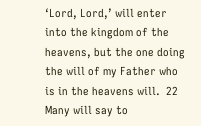‘Lord, Lord,’ will enter into the kingdom of the heavens, but the one doing the will of my Father who is in the heavens will.  22 Many will say to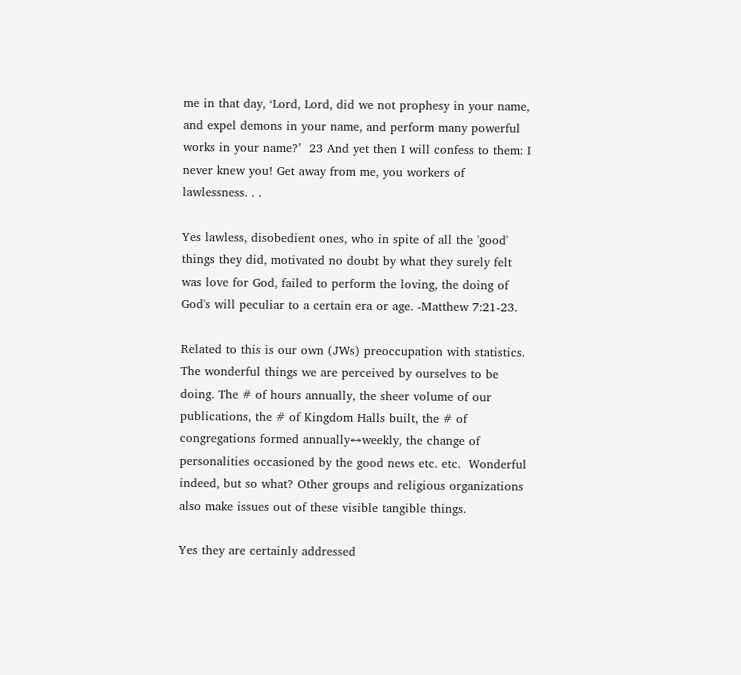me in that day, ‘Lord, Lord, did we not prophesy in your name, and expel demons in your name, and perform many powerful works in your name?’  23 And yet then I will confess to them: I never knew you! Get away from me, you workers of lawlessness. . .

Yes lawless, disobedient ones, who in spite of all the 'good' things they did, motivated no doubt by what they surely felt was love for God, failed to perform the loving, the doing of God's will peculiar to a certain era or age. ‑Matthew 7:21-23.

Related to this is our own (JWs) preoccupation with statistics.  The wonderful things we are perceived by ourselves to be doing. The # of hours annually, the sheer volume of our publications, the # of Kingdom Halls built, the # of congregations formed annually↔weekly, the change of personalities occasioned by the good news etc. etc.  Wonderful indeed, but so what? Other groups and religious organizations also make issues out of these visible tangible things.

Yes they are certainly addressed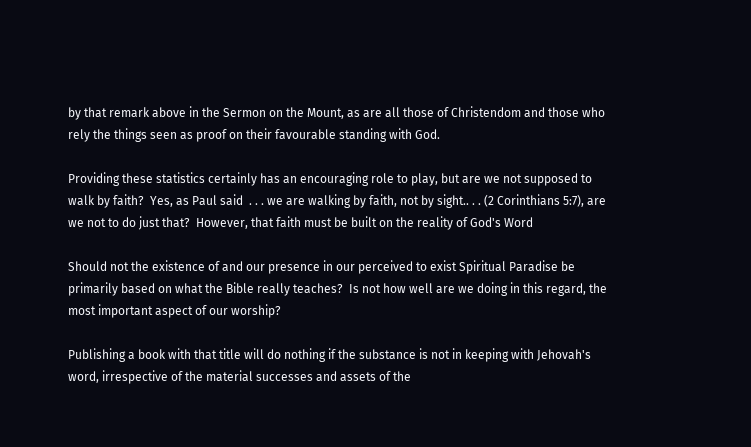by that remark above in the Sermon on the Mount, as are all those of Christendom and those who rely the things seen as proof on their favourable standing with God.

Providing these statistics certainly has an encouraging role to play, but are we not supposed to walk by faith?  Yes, as Paul said  . . . we are walking by faith, not by sight.. . . (2 Corinthians 5:7), are we not to do just that?  However, that faith must be built on the reality of God's Word

Should not the existence of and our presence in our perceived to exist Spiritual Paradise be primarily based on what the Bible really teaches?  Is not how well are we doing in this regard, the most important aspect of our worship?

Publishing a book with that title will do nothing if the substance is not in keeping with Jehovah's word, irrespective of the material successes and assets of the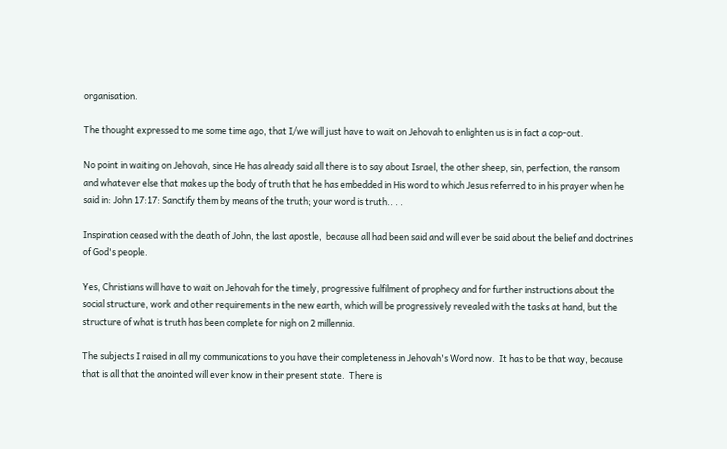organisation.

The thought expressed to me some time ago, that I/we will just have to wait on Jehovah to enlighten us is in fact a cop-out.

No point in waiting on Jehovah, since He has already said all there is to say about Israel, the other sheep, sin, perfection, the ransom and whatever else that makes up the body of truth that he has embedded in His word to which Jesus referred to in his prayer when he said in: John 17:17: Sanctify them by means of the truth; your word is truth.. . .

Inspiration ceased with the death of John, the last apostle,  because all had been said and will ever be said about the belief and doctrines of God's people.

Yes, Christians will have to wait on Jehovah for the timely, progressive fulfilment of prophecy and for further instructions about the social structure, work and other requirements in the new earth, which will be progressively revealed with the tasks at hand, but the structure of what is truth has been complete for nigh on 2 millennia.

The subjects I raised in all my communications to you have their completeness in Jehovah's Word now.  It has to be that way, because that is all that the anointed will ever know in their present state.  There is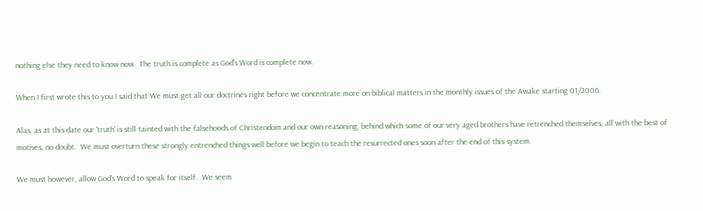nothing else they need to know now.  The truth is complete as God's Word is complete now.

When I first wrote this to you I said that We must get all our doctrines right before we concentrate more on biblical matters in the monthly issues of the Awake starting 01/2006.

Alas, as at this date our 'truth' is still tainted with the falsehoods of Christendom and our own reasoning, behind which some of our very aged brothers have retrenched themselves, all with the best of motives, no doubt.  We must overturn these strongly entrenched things well before we begin to teach the resurrected ones soon after the end of this system.

We must however, allow God's Word to speak for itself.  We seem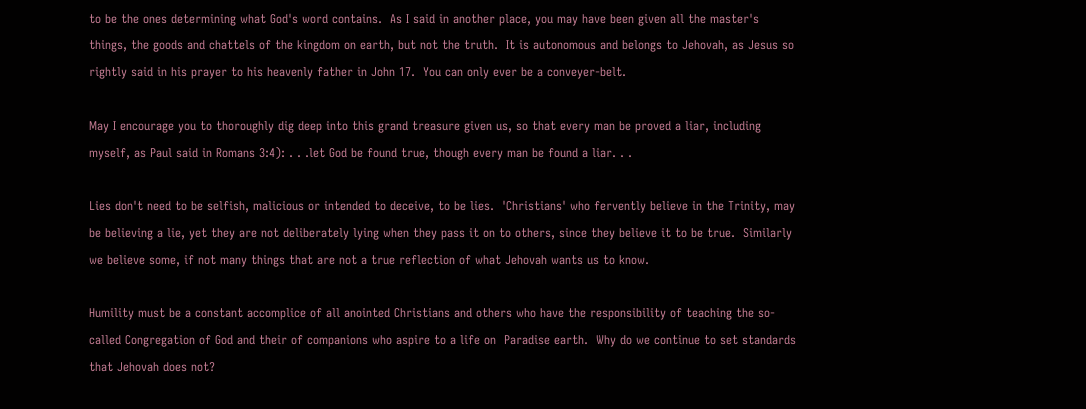to be the ones determining what God's word contains.  As I said in another place, you may have been given all the master's things, the goods and chattels of the kingdom on earth, but not the truth.  It is autonomous and belongs to Jehovah, as Jesus so rightly said in his prayer to his heavenly father in John 17.  You can only ever be a conveyer-belt.

May I encourage you to thoroughly dig deep into this grand treasure given us, so that every man be proved a liar, including myself, as Paul said in Romans 3:4): . . .let God be found true, though every man be found a liar. . .

Lies don't need to be selfish, malicious or intended to deceive, to be lies.  'Christians' who fervently believe in the Trinity, may be believing a lie, yet they are not deliberately lying when they pass it on to others, since they believe it to be true.  Similarly we believe some, if not many things that are not a true reflection of what Jehovah wants us to know.

Humility must be a constant accomplice of all anointed Christians and others who have the responsibility of teaching the so-called Congregation of God and their of companions who aspire to a life on  Paradise earth.  Why do we continue to set standards that Jehovah does not?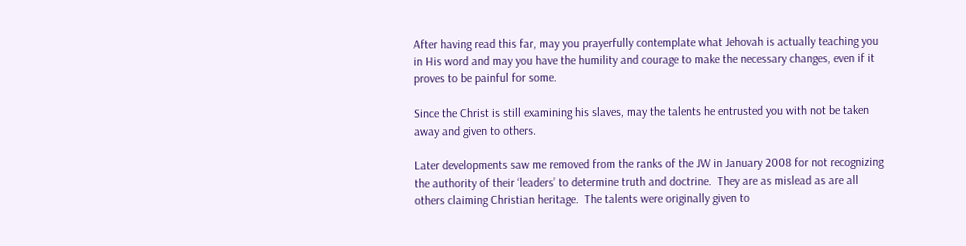After having read this far, may you prayerfully contemplate what Jehovah is actually teaching you in His word and may you have the humility and courage to make the necessary changes, even if it proves to be painful for some.

Since the Christ is still examining his slaves, may the talents he entrusted you with not be taken away and given to others.

Later developments saw me removed from the ranks of the JW in January 2008 for not recognizing the authority of their ‘leaders’ to determine truth and doctrine.  They are as mislead as are all others claiming Christian heritage.  The talents were originally given to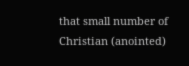that small number of Christian (anointed)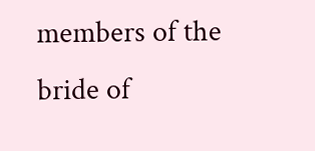members of the bride of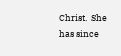Christ.  She has since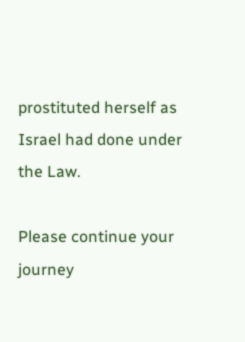prostituted herself as Israel had done under the Law.

Please continue your journey